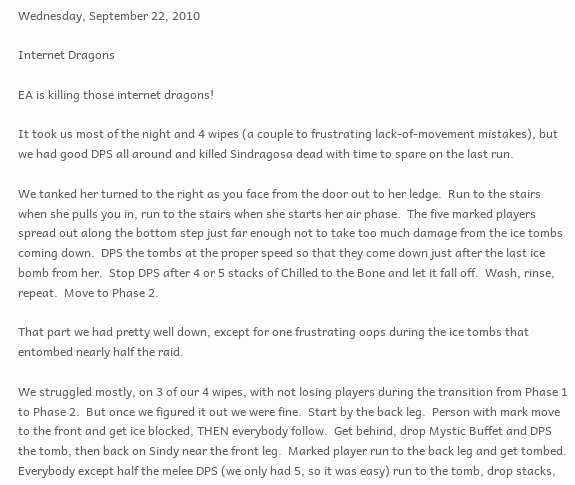Wednesday, September 22, 2010

Internet Dragons

EA is killing those internet dragons!

It took us most of the night and 4 wipes (a couple to frustrating lack-of-movement mistakes), but we had good DPS all around and killed Sindragosa dead with time to spare on the last run.

We tanked her turned to the right as you face from the door out to her ledge.  Run to the stairs when she pulls you in, run to the stairs when she starts her air phase.  The five marked players spread out along the bottom step just far enough not to take too much damage from the ice tombs coming down.  DPS the tombs at the proper speed so that they come down just after the last ice bomb from her.  Stop DPS after 4 or 5 stacks of Chilled to the Bone and let it fall off.  Wash, rinse, repeat.  Move to Phase 2.

That part we had pretty well down, except for one frustrating oops during the ice tombs that entombed nearly half the raid.

We struggled mostly, on 3 of our 4 wipes, with not losing players during the transition from Phase 1 to Phase 2.  But once we figured it out we were fine.  Start by the back leg.  Person with mark move to the front and get ice blocked, THEN everybody follow.  Get behind, drop Mystic Buffet and DPS the tomb, then back on Sindy near the front leg.  Marked player run to the back leg and get tombed.  Everybody except half the melee DPS (we only had 5, so it was easy) run to the tomb, drop stacks,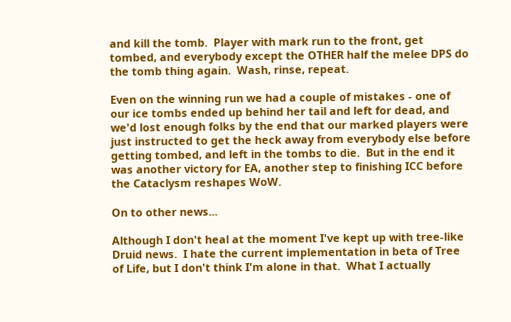and kill the tomb.  Player with mark run to the front, get tombed, and everybody except the OTHER half the melee DPS do the tomb thing again.  Wash, rinse, repeat.

Even on the winning run we had a couple of mistakes - one of our ice tombs ended up behind her tail and left for dead, and we'd lost enough folks by the end that our marked players were just instructed to get the heck away from everybody else before getting tombed, and left in the tombs to die.  But in the end it was another victory for EA, another step to finishing ICC before the Cataclysm reshapes WoW.

On to other news...

Although I don't heal at the moment I've kept up with tree-like Druid news.  I hate the current implementation in beta of Tree of Life, but I don't think I'm alone in that.  What I actually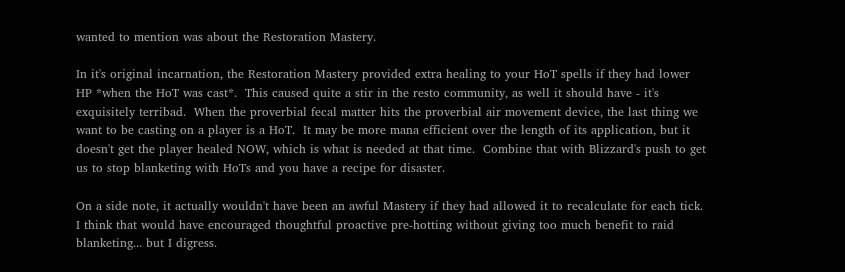wanted to mention was about the Restoration Mastery.

In it's original incarnation, the Restoration Mastery provided extra healing to your HoT spells if they had lower HP *when the HoT was cast*.  This caused quite a stir in the resto community, as well it should have - it's exquisitely terribad.  When the proverbial fecal matter hits the proverbial air movement device, the last thing we want to be casting on a player is a HoT.  It may be more mana efficient over the length of its application, but it doesn't get the player healed NOW, which is what is needed at that time.  Combine that with Blizzard's push to get us to stop blanketing with HoTs and you have a recipe for disaster.

On a side note, it actually wouldn't have been an awful Mastery if they had allowed it to recalculate for each tick.  I think that would have encouraged thoughtful proactive pre-hotting without giving too much benefit to raid blanketing... but I digress.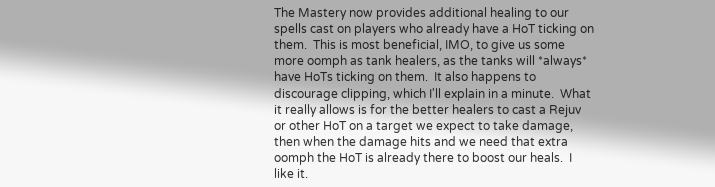The Mastery now provides additional healing to our spells cast on players who already have a HoT ticking on them.  This is most beneficial, IMO, to give us some more oomph as tank healers, as the tanks will *always* have HoTs ticking on them.  It also happens to discourage clipping, which I'll explain in a minute.  What it really allows is for the better healers to cast a Rejuv or other HoT on a target we expect to take damage, then when the damage hits and we need that extra oomph the HoT is already there to boost our heals.  I like it.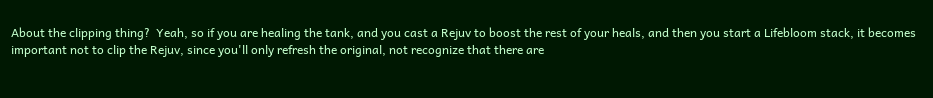About the clipping thing?  Yeah, so if you are healing the tank, and you cast a Rejuv to boost the rest of your heals, and then you start a Lifebloom stack, it becomes important not to clip the Rejuv, since you'll only refresh the original, not recognize that there are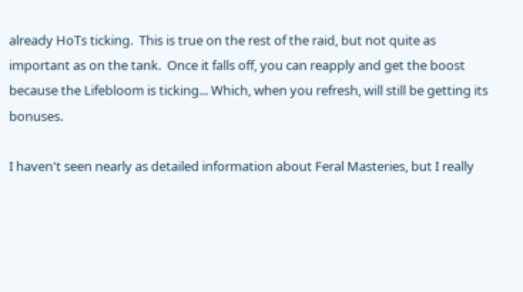already HoTs ticking.  This is true on the rest of the raid, but not quite as important as on the tank.  Once it falls off, you can reapply and get the boost because the Lifebloom is ticking... Which, when you refresh, will still be getting its bonuses.

I haven't seen nearly as detailed information about Feral Masteries, but I really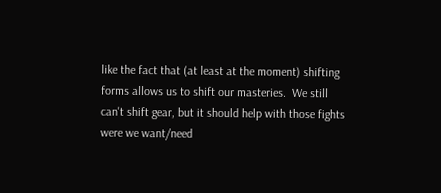like the fact that (at least at the moment) shifting forms allows us to shift our masteries.  We still can't shift gear, but it should help with those fights were we want/need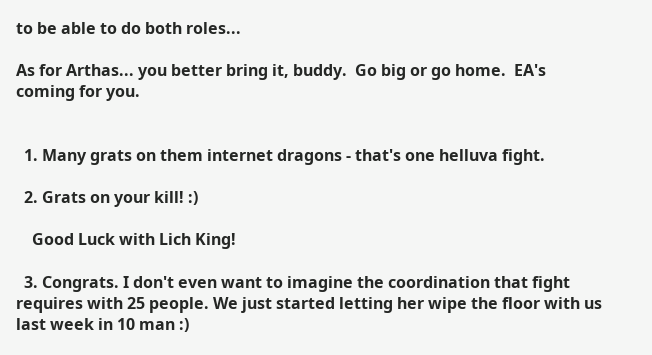to be able to do both roles...

As for Arthas... you better bring it, buddy.  Go big or go home.  EA's coming for you.


  1. Many grats on them internet dragons - that's one helluva fight.

  2. Grats on your kill! :)

    Good Luck with Lich King!

  3. Congrats. I don't even want to imagine the coordination that fight requires with 25 people. We just started letting her wipe the floor with us last week in 10 man :)